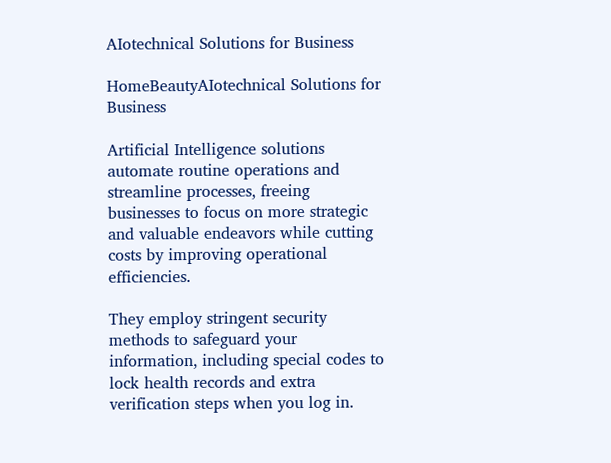AIotechnical Solutions for Business

HomeBeautyAIotechnical Solutions for Business

Artificial Intelligence solutions automate routine operations and streamline processes, freeing businesses to focus on more strategic and valuable endeavors while cutting costs by improving operational efficiencies.

They employ stringent security methods to safeguard your information, including special codes to lock health records and extra verification steps when you log in.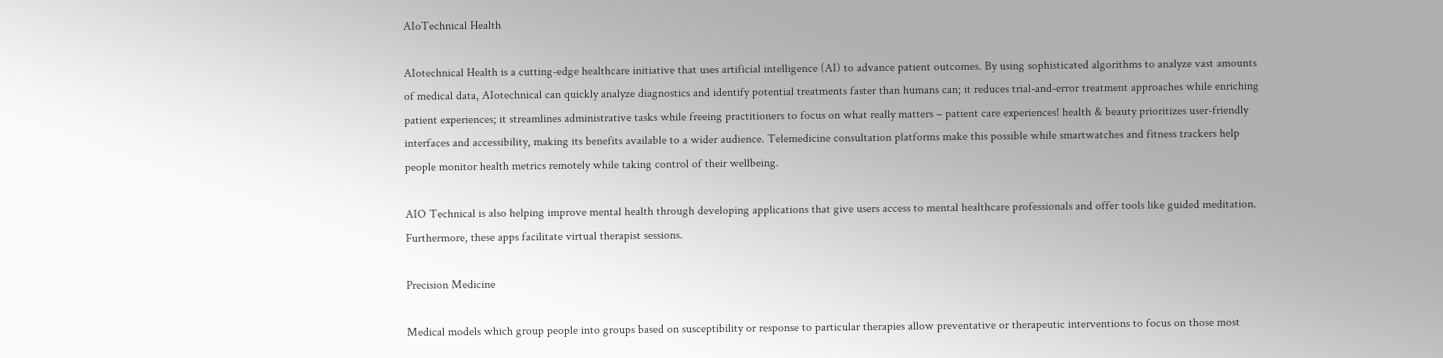AIoTechnical Health

AIotechnical Health is a cutting-edge healthcare initiative that uses artificial intelligence (AI) to advance patient outcomes. By using sophisticated algorithms to analyze vast amounts of medical data, AIotechnical can quickly analyze diagnostics and identify potential treatments faster than humans can; it reduces trial-and-error treatment approaches while enriching patient experiences; it streamlines administrative tasks while freeing practitioners to focus on what really matters – patient care experiences! health & beauty prioritizes user-friendly interfaces and accessibility, making its benefits available to a wider audience. Telemedicine consultation platforms make this possible while smartwatches and fitness trackers help people monitor health metrics remotely while taking control of their wellbeing.

AIO Technical is also helping improve mental health through developing applications that give users access to mental healthcare professionals and offer tools like guided meditation. Furthermore, these apps facilitate virtual therapist sessions.

Precision Medicine

Medical models which group people into groups based on susceptibility or response to particular therapies allow preventative or therapeutic interventions to focus on those most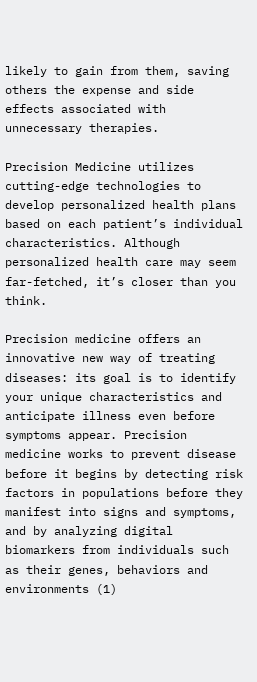likely to gain from them, saving others the expense and side effects associated with unnecessary therapies.

Precision Medicine utilizes cutting-edge technologies to develop personalized health plans based on each patient’s individual characteristics. Although personalized health care may seem far-fetched, it’s closer than you think.

Precision medicine offers an innovative new way of treating diseases: its goal is to identify your unique characteristics and anticipate illness even before symptoms appear. Precision medicine works to prevent disease before it begins by detecting risk factors in populations before they manifest into signs and symptoms, and by analyzing digital biomarkers from individuals such as their genes, behaviors and environments (1)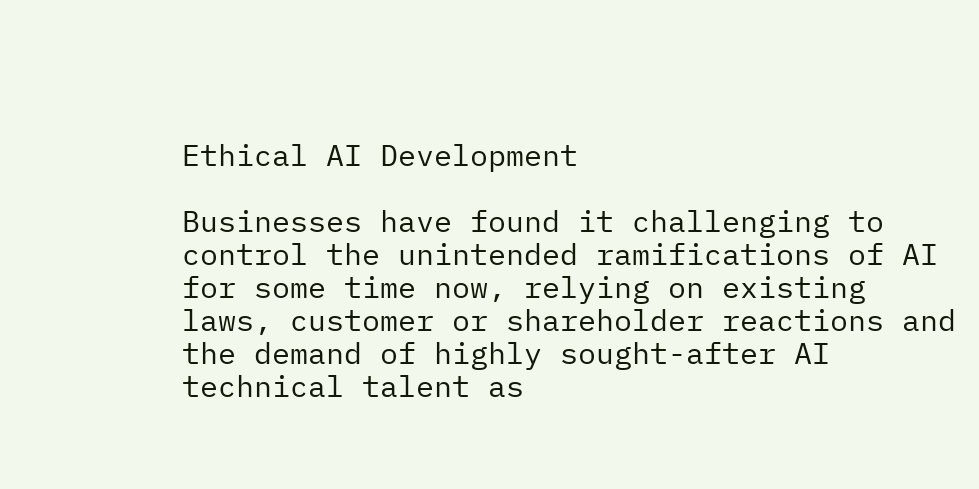Ethical AI Development

Businesses have found it challenging to control the unintended ramifications of AI for some time now, relying on existing laws, customer or shareholder reactions and the demand of highly sought-after AI technical talent as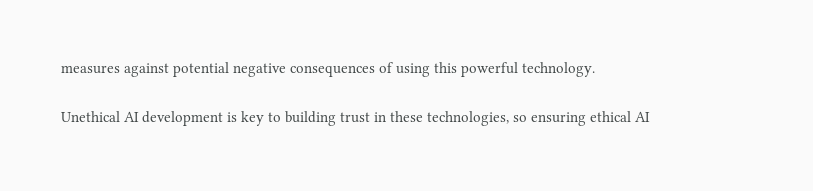measures against potential negative consequences of using this powerful technology.

Unethical AI development is key to building trust in these technologies, so ensuring ethical AI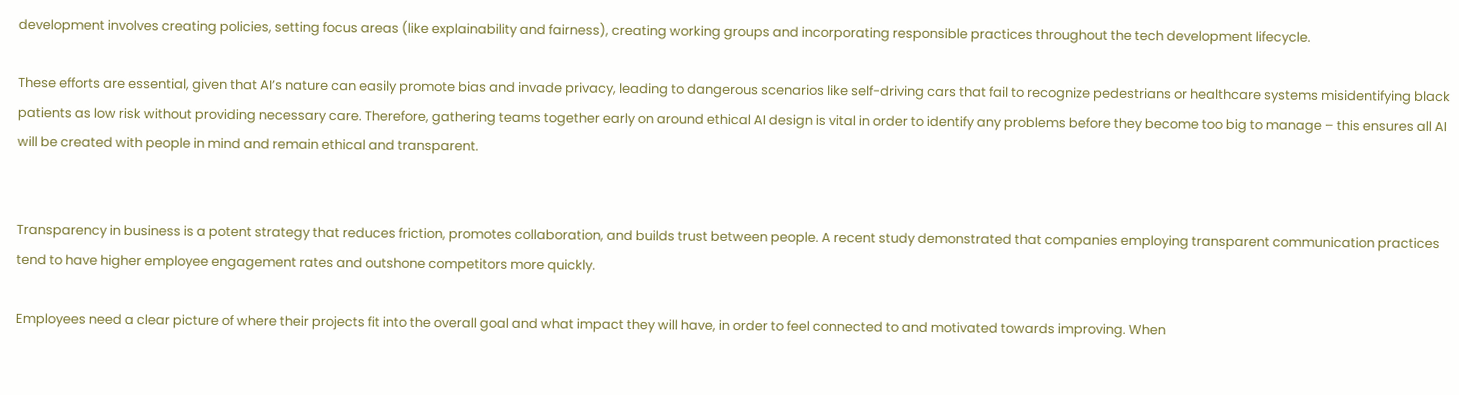development involves creating policies, setting focus areas (like explainability and fairness), creating working groups and incorporating responsible practices throughout the tech development lifecycle.

These efforts are essential, given that AI’s nature can easily promote bias and invade privacy, leading to dangerous scenarios like self-driving cars that fail to recognize pedestrians or healthcare systems misidentifying black patients as low risk without providing necessary care. Therefore, gathering teams together early on around ethical AI design is vital in order to identify any problems before they become too big to manage – this ensures all AI will be created with people in mind and remain ethical and transparent.


Transparency in business is a potent strategy that reduces friction, promotes collaboration, and builds trust between people. A recent study demonstrated that companies employing transparent communication practices tend to have higher employee engagement rates and outshone competitors more quickly.

Employees need a clear picture of where their projects fit into the overall goal and what impact they will have, in order to feel connected to and motivated towards improving. When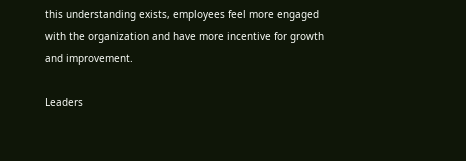this understanding exists, employees feel more engaged with the organization and have more incentive for growth and improvement.

Leaders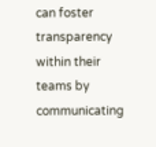can foster transparency within their teams by communicating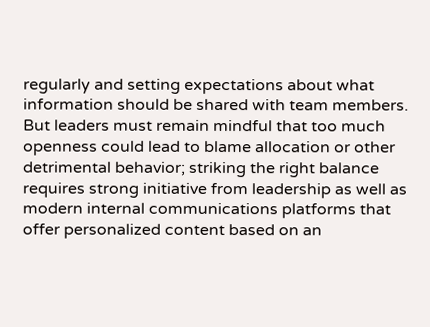regularly and setting expectations about what information should be shared with team members. But leaders must remain mindful that too much openness could lead to blame allocation or other detrimental behavior; striking the right balance requires strong initiative from leadership as well as modern internal communications platforms that offer personalized content based on an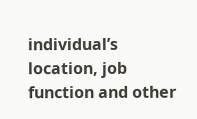individual’s location, job function and other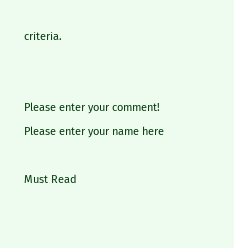criteria.


Please enter your comment!
Please enter your name here

Must Read